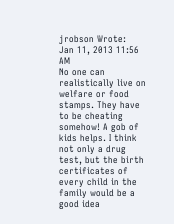jrobson Wrote:
Jan 11, 2013 11:56 AM
No one can realistically live on welfare or food stamps. They have to be cheating somehow! A gob of kids helps. I think not only a drug test, but the birth certificates of every child in the family would be a good idea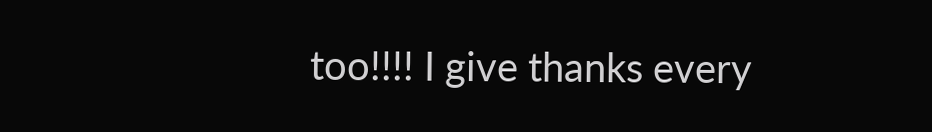too!!!! I give thanks every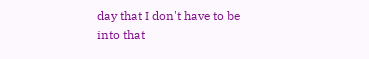day that I don't have to be into that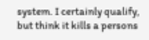system. I certainly qualify, but think it kills a persons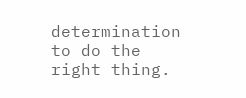determination to do the right thing.